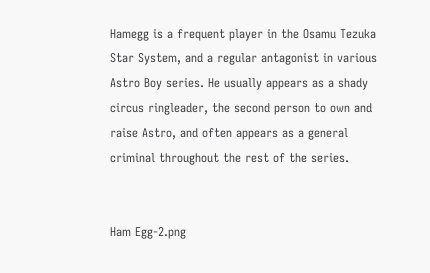Hamegg is a frequent player in the Osamu Tezuka Star System, and a regular antagonist in various Astro Boy series. He usually appears as a shady circus ringleader, the second person to own and raise Astro, and often appears as a general criminal throughout the rest of the series.


Ham Egg-2.png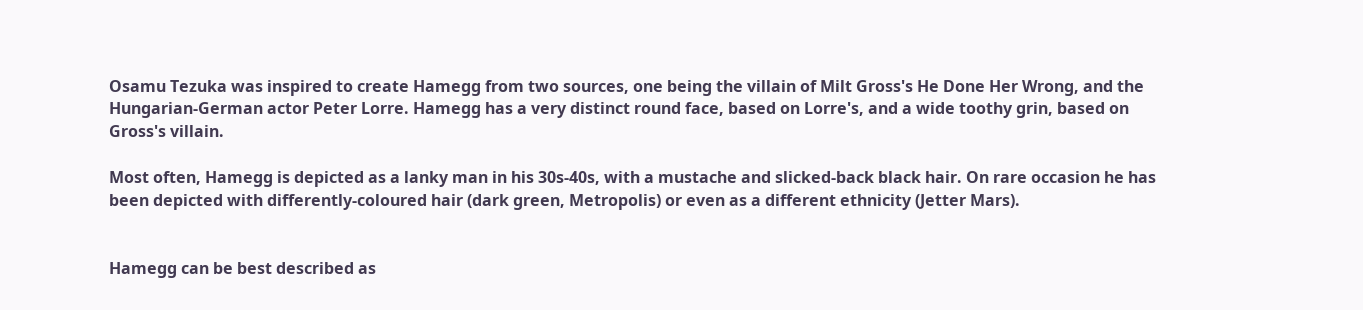Osamu Tezuka was inspired to create Hamegg from two sources, one being the villain of Milt Gross's He Done Her Wrong, and the Hungarian-German actor Peter Lorre. Hamegg has a very distinct round face, based on Lorre's, and a wide toothy grin, based on Gross's villain.

Most often, Hamegg is depicted as a lanky man in his 30s-40s, with a mustache and slicked-back black hair. On rare occasion he has been depicted with differently-coloured hair (dark green, Metropolis) or even as a different ethnicity (Jetter Mars).


Hamegg can be best described as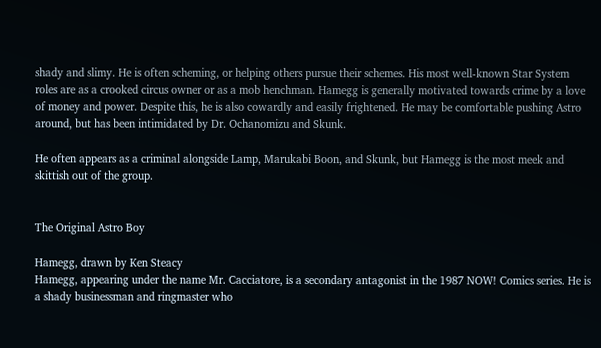shady and slimy. He is often scheming, or helping others pursue their schemes. His most well-known Star System roles are as a crooked circus owner or as a mob henchman. Hamegg is generally motivated towards crime by a love of money and power. Despite this, he is also cowardly and easily frightened. He may be comfortable pushing Astro around, but has been intimidated by Dr. Ochanomizu and Skunk.

He often appears as a criminal alongside Lamp, Marukabi Boon, and Skunk, but Hamegg is the most meek and skittish out of the group.


The Original Astro Boy

Hamegg, drawn by Ken Steacy
Hamegg, appearing under the name Mr. Cacciatore, is a secondary antagonist in the 1987 NOW! Comics series. He is a shady businessman and ringmaster who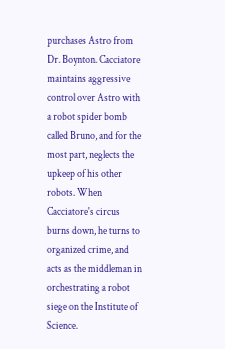purchases Astro from Dr. Boynton. Cacciatore maintains aggressive control over Astro with a robot spider bomb called Bruno, and for the most part, neglects the upkeep of his other robots. When Cacciatore's circus burns down, he turns to organized crime, and acts as the middleman in orchestrating a robot siege on the Institute of Science.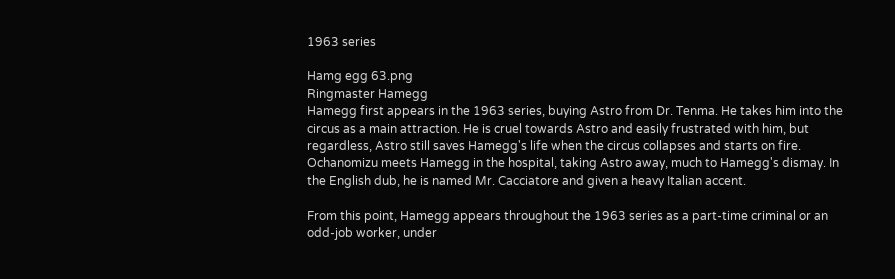1963 series

Hamg egg 63.png
Ringmaster Hamegg
Hamegg first appears in the 1963 series, buying Astro from Dr. Tenma. He takes him into the circus as a main attraction. He is cruel towards Astro and easily frustrated with him, but regardless, Astro still saves Hamegg's life when the circus collapses and starts on fire. Ochanomizu meets Hamegg in the hospital, taking Astro away, much to Hamegg's dismay. In the English dub, he is named Mr. Cacciatore and given a heavy Italian accent.

From this point, Hamegg appears throughout the 1963 series as a part-time criminal or an odd-job worker, under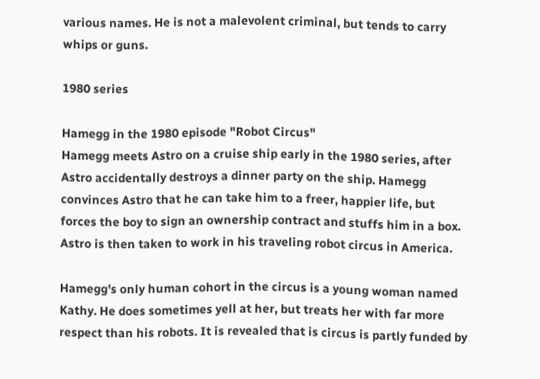various names. He is not a malevolent criminal, but tends to carry whips or guns.

1980 series

Hamegg in the 1980 episode "Robot Circus"
Hamegg meets Astro on a cruise ship early in the 1980 series, after Astro accidentally destroys a dinner party on the ship. Hamegg convinces Astro that he can take him to a freer, happier life, but forces the boy to sign an ownership contract and stuffs him in a box. Astro is then taken to work in his traveling robot circus in America.

Hamegg's only human cohort in the circus is a young woman named Kathy. He does sometimes yell at her, but treats her with far more respect than his robots. It is revealed that is circus is partly funded by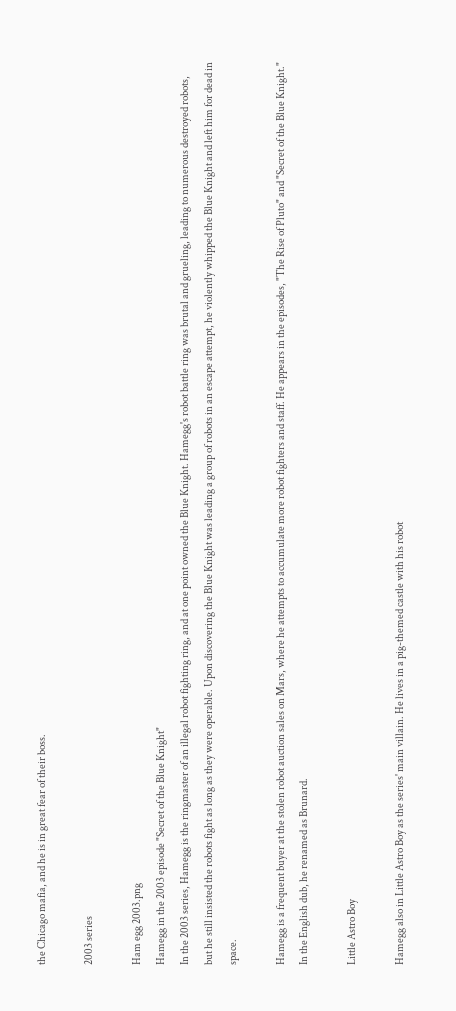the Chicago mafia, and he is in great fear of their boss.

2003 series

Ham egg 2003.png
Hamegg in the 2003 episode "Secret of the Blue Knight"
In the 2003 series, Hamegg is the ringmaster of an illegal robot fighting ring, and at one point owned the Blue Knight. Hamegg's robot battle ring was brutal and grueling, leading to numerous destroyed robots, but he still insisted the robots fight as long as they were operable. Upon discovering the Blue Knight was leading a group of robots in an escape attempt, he violently whipped the Blue Knight and left him for dead in space.

Hamegg is a frequent buyer at the stolen robot auction sales on Mars, where he attempts to accumulate more robot fighters and staff. He appears in the episodes, "The Rise of Pluto" and "Secret of the Blue Knight." In the English dub, he renamed as Brunard.

Little Astro Boy

Hamegg also in Little Astro Boy as the series' main villain. He lives in a pig-themed castle with his robot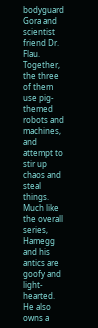bodyguard Gora and scientist friend Dr. Flau. Together, the three of them use pig-themed robots and machines, and attempt to stir up chaos and steal things. Much like the overall series, Hamegg and his antics are goofy and light-hearted. He also owns a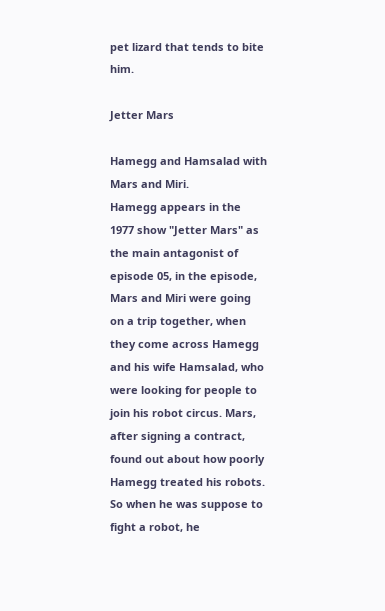pet lizard that tends to bite him.

Jetter Mars

Hamegg and Hamsalad with Mars and Miri.
Hamegg appears in the 1977 show "Jetter Mars" as the main antagonist of episode 05, in the episode, Mars and Miri were going on a trip together, when they come across Hamegg and his wife Hamsalad, who were looking for people to join his robot circus. Mars, after signing a contract, found out about how poorly Hamegg treated his robots. So when he was suppose to fight a robot, he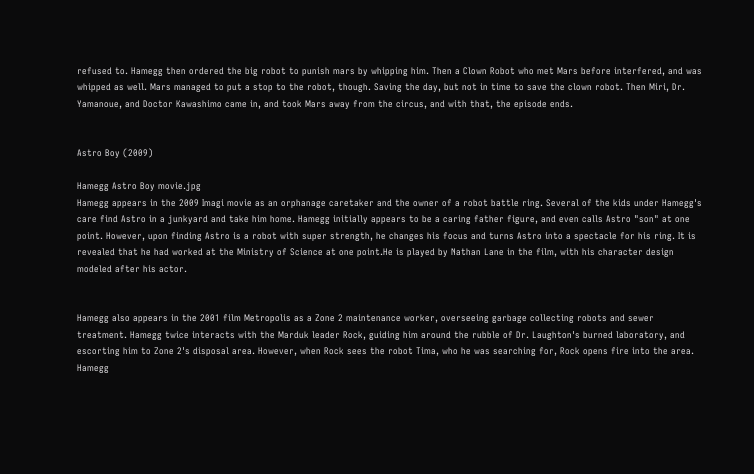refused to. Hamegg then ordered the big robot to punish mars by whipping him. Then a Clown Robot who met Mars before interfered, and was whipped as well. Mars managed to put a stop to the robot, though. Saving the day, but not in time to save the clown robot. Then Miri, Dr. Yamanoue, and Doctor Kawashimo came in, and took Mars away from the circus, and with that, the episode ends.


Astro Boy (2009)

Hamegg Astro Boy movie.jpg
Hamegg appears in the 2009 Imagi movie as an orphanage caretaker and the owner of a robot battle ring. Several of the kids under Hamegg's care find Astro in a junkyard and take him home. Hamegg initially appears to be a caring father figure, and even calls Astro "son" at one point. However, upon finding Astro is a robot with super strength, he changes his focus and turns Astro into a spectacle for his ring. It is revealed that he had worked at the Ministry of Science at one point.He is played by Nathan Lane in the film, with his character design modeled after his actor.


Hamegg also appears in the 2001 film Metropolis as a Zone 2 maintenance worker, overseeing garbage collecting robots and sewer treatment. Hamegg twice interacts with the Marduk leader Rock, guiding him around the rubble of Dr. Laughton's burned laboratory, and escorting him to Zone 2's disposal area. However, when Rock sees the robot Tima, who he was searching for, Rock opens fire into the area. Hamegg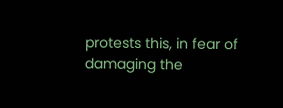protests this, in fear of damaging the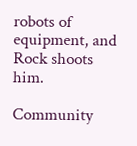robots of equipment, and Rock shoots him.

Community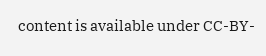content is available under CC-BY-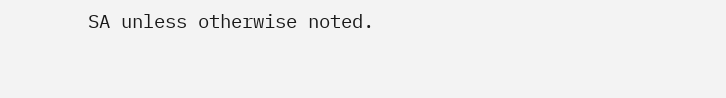SA unless otherwise noted.